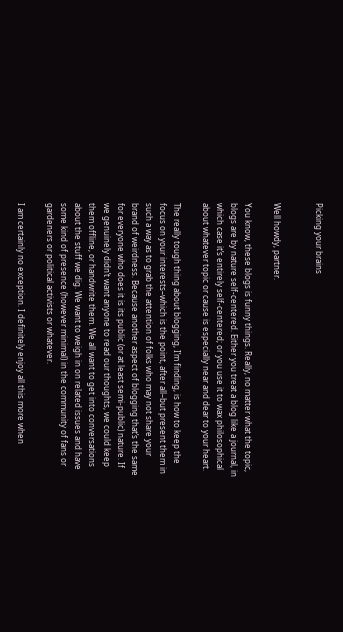Picking your brains


Well howdy, partner.

You know, these blogs is funny things. Really, no matter what the topic, blogs are by nature self-centered. Either you treat a blog like a journal, in which case it’s entirely self-centered; or you use it to wax philosophical about whatever topic or cause is especially near and dear to your heart.

The really tough thing about blogging, I’m finding, is how to keep the focus on your interests–which is the point, after all–but present them in such a way as to grab the attention of folks who may not share your brand of weirdness. Because another aspect of blogging that’s the same for everyone who does it is its public (or at least semi-public) nature. If we genuinely didn’t want anyone to read our thoughts, we could keep them offline, or handwrite them. We all want to get into conversations about the stuff we dig. We want to weigh in on related issues and have some kind of presence (however minimal) in the community of fans or gardeners or political activists or whatever.

I am certainly no exception. I definitely enjoy all this more when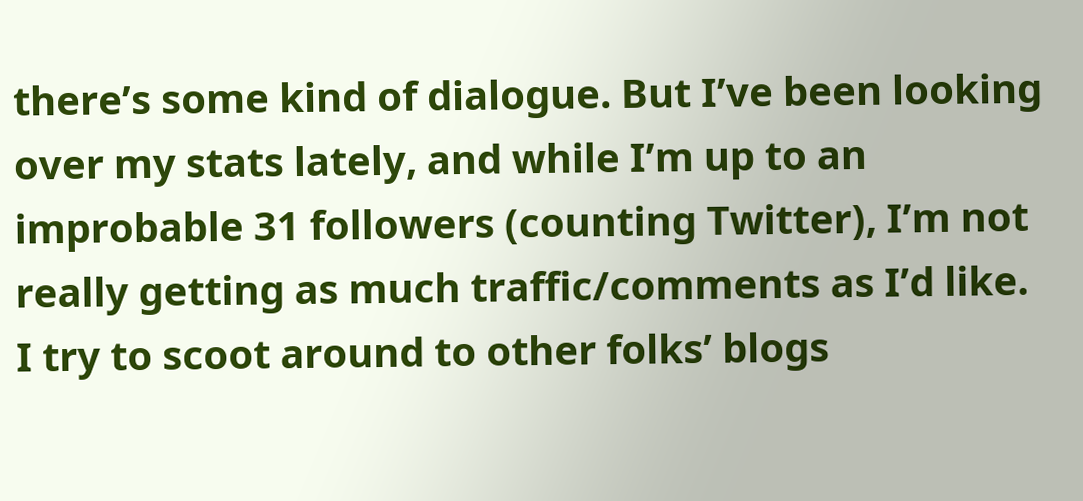there’s some kind of dialogue. But I’ve been looking over my stats lately, and while I’m up to an improbable 31 followers (counting Twitter), I’m not really getting as much traffic/comments as I’d like. I try to scoot around to other folks’ blogs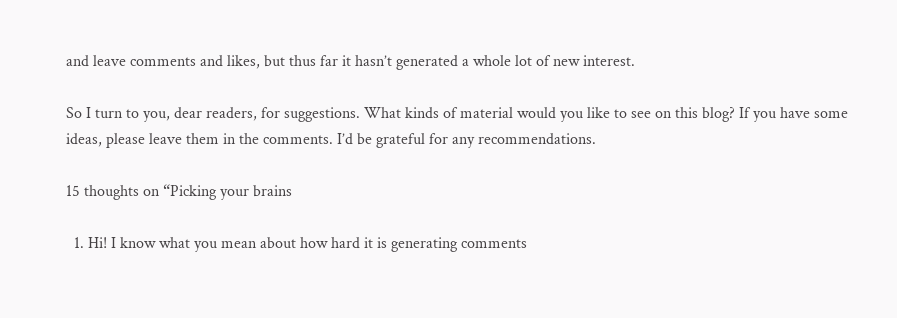and leave comments and likes, but thus far it hasn’t generated a whole lot of new interest.

So I turn to you, dear readers, for suggestions. What kinds of material would you like to see on this blog? If you have some ideas, please leave them in the comments. I’d be grateful for any recommendations.

15 thoughts on “Picking your brains

  1. Hi! I know what you mean about how hard it is generating comments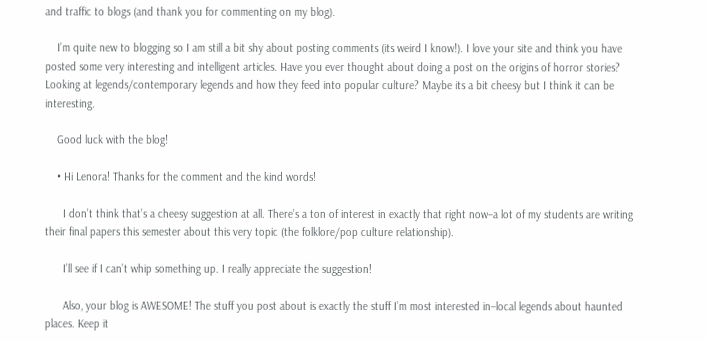and traffic to blogs (and thank you for commenting on my blog).

    I’m quite new to blogging so I am still a bit shy about posting comments (its weird I know!). I love your site and think you have posted some very interesting and intelligent articles. Have you ever thought about doing a post on the origins of horror stories? Looking at legends/contemporary legends and how they feed into popular culture? Maybe its a bit cheesy but I think it can be interesting.

    Good luck with the blog!

    • Hi Lenora! Thanks for the comment and the kind words!

      I don’t think that’s a cheesy suggestion at all. There’s a ton of interest in exactly that right now–a lot of my students are writing their final papers this semester about this very topic (the folklore/pop culture relationship).

      I’ll see if I can’t whip something up. I really appreciate the suggestion!

      Also, your blog is AWESOME! The stuff you post about is exactly the stuff I’m most interested in–local legends about haunted places. Keep it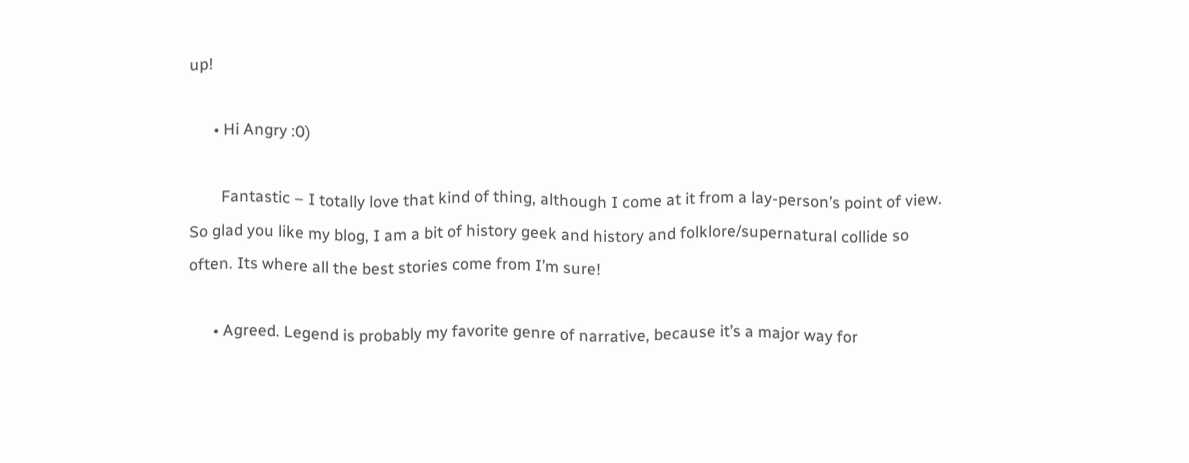up!

      • Hi Angry :0)

        Fantastic – I totally love that kind of thing, although I come at it from a lay-person’s point of view. So glad you like my blog, I am a bit of history geek and history and folklore/supernatural collide so often. Its where all the best stories come from I’m sure!

      • Agreed. Legend is probably my favorite genre of narrative, because it’s a major way for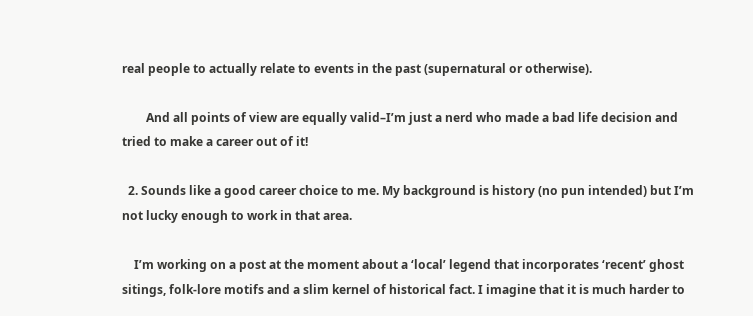real people to actually relate to events in the past (supernatural or otherwise).

        And all points of view are equally valid–I’m just a nerd who made a bad life decision and tried to make a career out of it!

  2. Sounds like a good career choice to me. My background is history (no pun intended) but I’m not lucky enough to work in that area.

    I’m working on a post at the moment about a ‘local’ legend that incorporates ‘recent’ ghost sitings, folk-lore motifs and a slim kernel of historical fact. I imagine that it is much harder to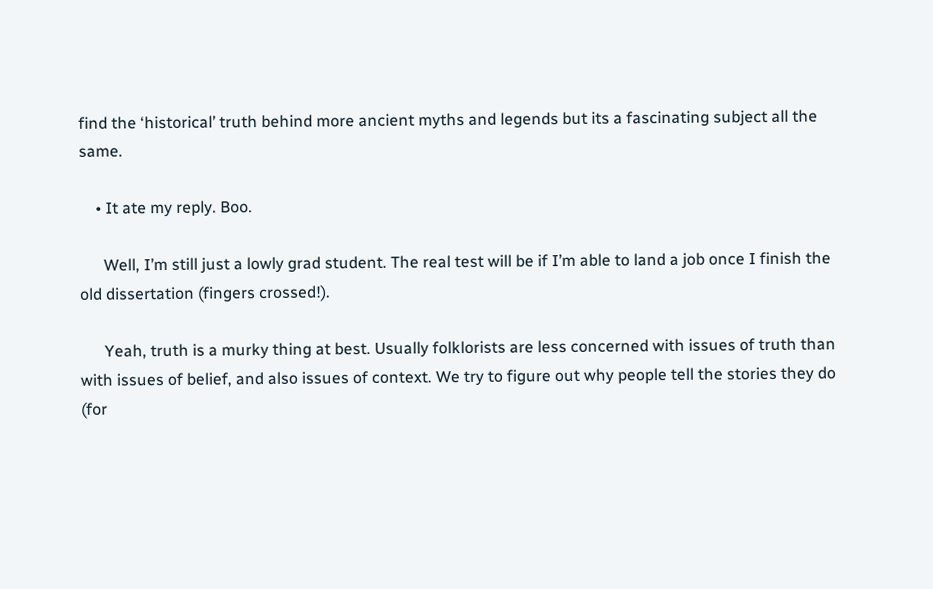find the ‘historical’ truth behind more ancient myths and legends but its a fascinating subject all the same.

    • It ate my reply. Boo.

      Well, I’m still just a lowly grad student. The real test will be if I’m able to land a job once I finish the old dissertation (fingers crossed!).

      Yeah, truth is a murky thing at best. Usually folklorists are less concerned with issues of truth than with issues of belief, and also issues of context. We try to figure out why people tell the stories they do (for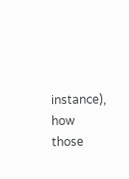instance), how those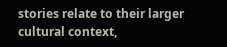stories relate to their larger cultural context,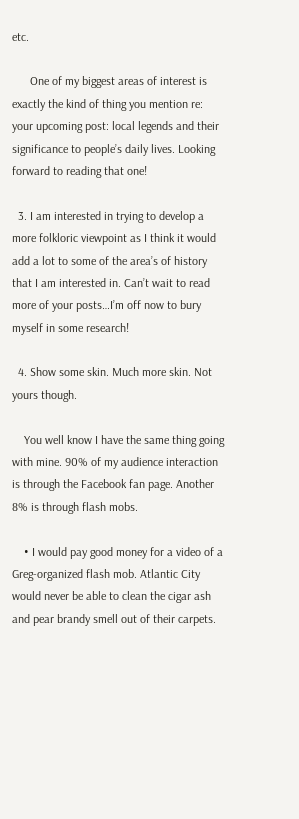etc.

      One of my biggest areas of interest is exactly the kind of thing you mention re: your upcoming post: local legends and their significance to people’s daily lives. Looking forward to reading that one!

  3. I am interested in trying to develop a more folkloric viewpoint as I think it would add a lot to some of the area’s of history that I am interested in. Can’t wait to read more of your posts…I’m off now to bury myself in some research!

  4. Show some skin. Much more skin. Not yours though.

    You well know I have the same thing going with mine. 90% of my audience interaction is through the Facebook fan page. Another 8% is through flash mobs.

    • I would pay good money for a video of a Greg-organized flash mob. Atlantic City would never be able to clean the cigar ash and pear brandy smell out of their carpets.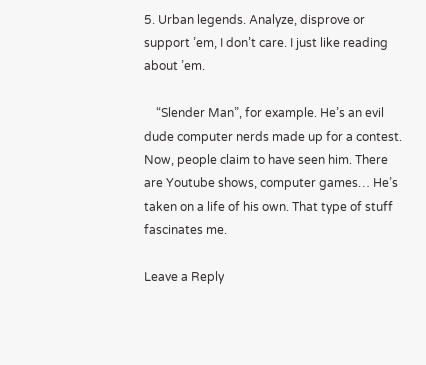5. Urban legends. Analyze, disprove or support ’em, I don’t care. I just like reading about ’em.

    “Slender Man”, for example. He’s an evil dude computer nerds made up for a contest. Now, people claim to have seen him. There are Youtube shows, computer games… He’s taken on a life of his own. That type of stuff fascinates me.

Leave a Reply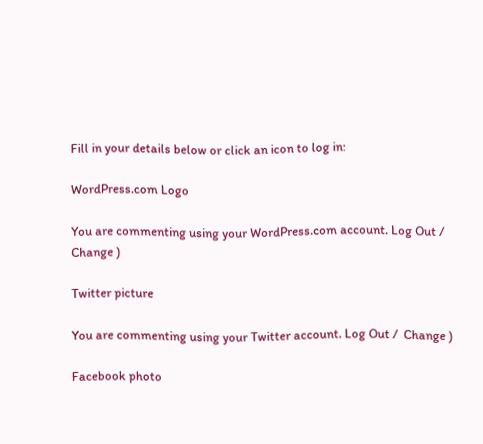Fill in your details below or click an icon to log in:

WordPress.com Logo

You are commenting using your WordPress.com account. Log Out /  Change )

Twitter picture

You are commenting using your Twitter account. Log Out /  Change )

Facebook photo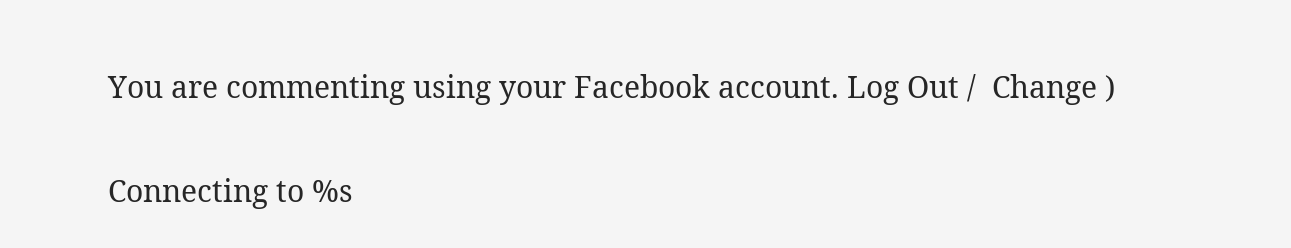You are commenting using your Facebook account. Log Out /  Change )

Connecting to %s